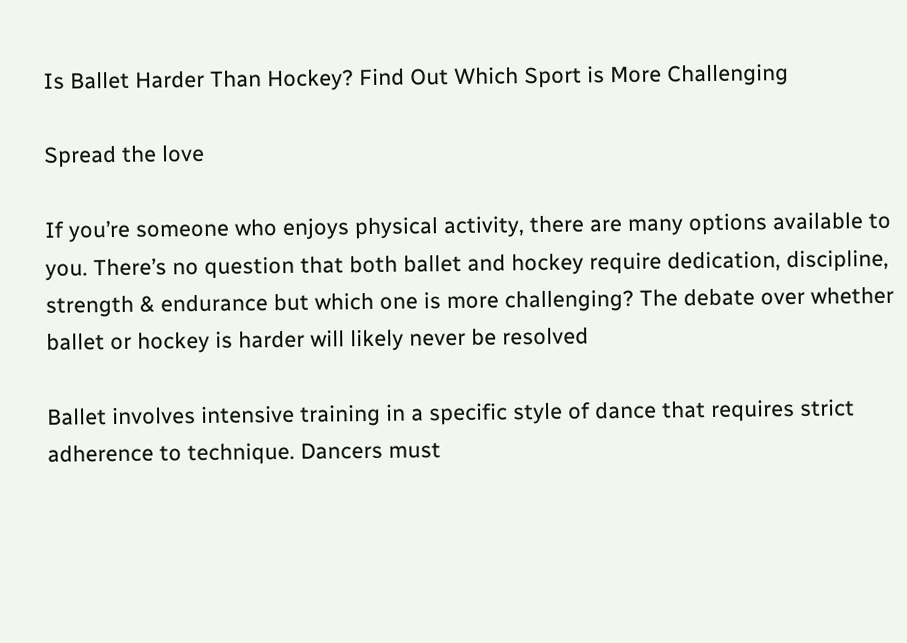Is Ballet Harder Than Hockey? Find Out Which Sport is More Challenging

Spread the love

If you’re someone who enjoys physical activity, there are many options available to you. There’s no question that both ballet and hockey require dedication, discipline, strength & endurance but which one is more challenging? The debate over whether ballet or hockey is harder will likely never be resolved

Ballet involves intensive training in a specific style of dance that requires strict adherence to technique. Dancers must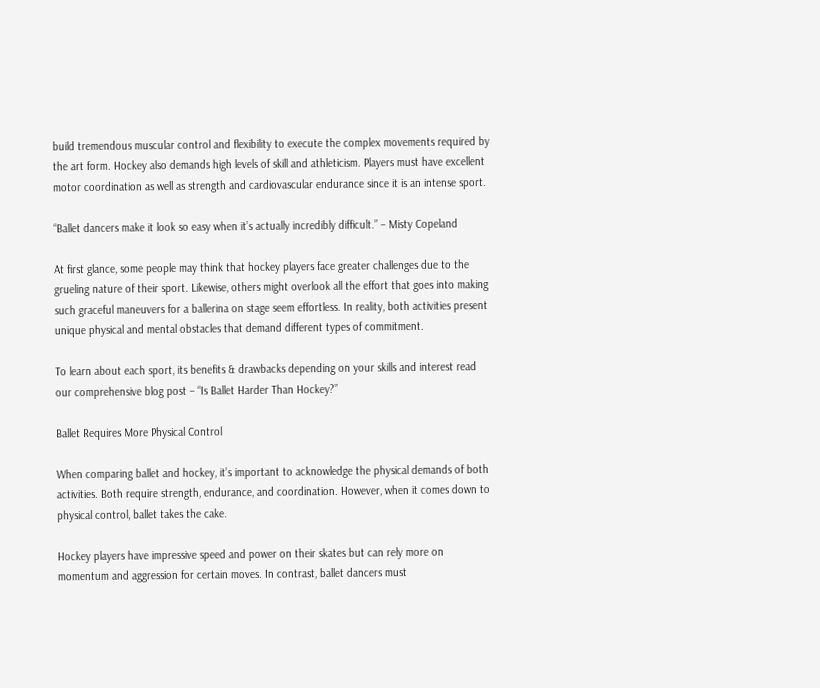build tremendous muscular control and flexibility to execute the complex movements required by the art form. Hockey also demands high levels of skill and athleticism. Players must have excellent motor coordination as well as strength and cardiovascular endurance since it is an intense sport.

“Ballet dancers make it look so easy when it’s actually incredibly difficult.” – Misty Copeland

At first glance, some people may think that hockey players face greater challenges due to the grueling nature of their sport. Likewise, others might overlook all the effort that goes into making such graceful maneuvers for a ballerina on stage seem effortless. In reality, both activities present unique physical and mental obstacles that demand different types of commitment.

To learn about each sport, its benefits & drawbacks depending on your skills and interest read our comprehensive blog post – “Is Ballet Harder Than Hockey?”

Ballet Requires More Physical Control

When comparing ballet and hockey, it’s important to acknowledge the physical demands of both activities. Both require strength, endurance, and coordination. However, when it comes down to physical control, ballet takes the cake.

Hockey players have impressive speed and power on their skates but can rely more on momentum and aggression for certain moves. In contrast, ballet dancers must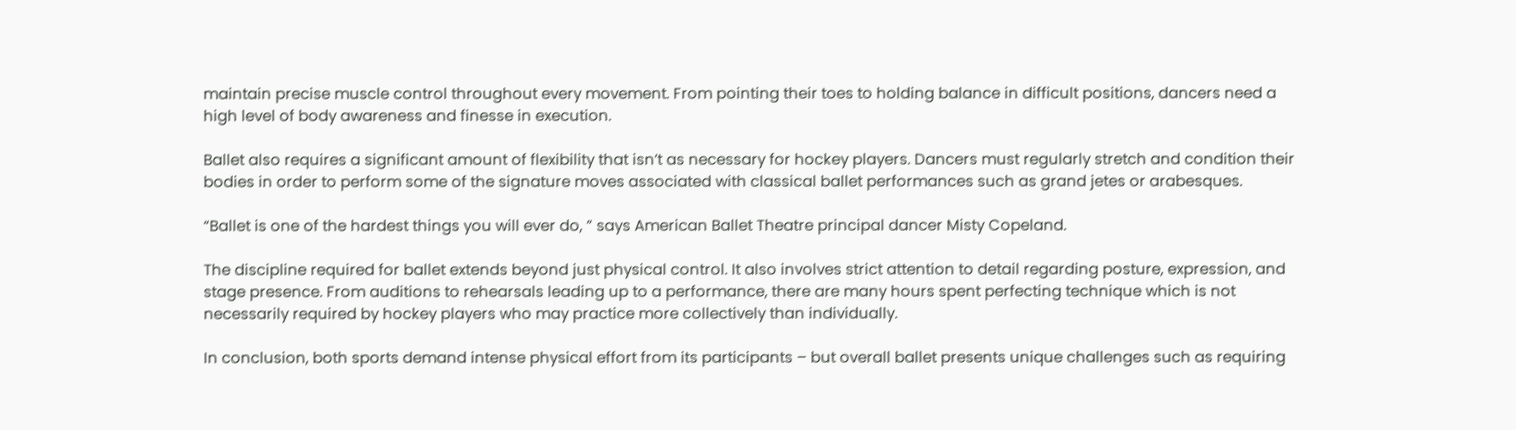maintain precise muscle control throughout every movement. From pointing their toes to holding balance in difficult positions, dancers need a high level of body awareness and finesse in execution.

Ballet also requires a significant amount of flexibility that isn’t as necessary for hockey players. Dancers must regularly stretch and condition their bodies in order to perform some of the signature moves associated with classical ballet performances such as grand jetes or arabesques.

“Ballet is one of the hardest things you will ever do, ” says American Ballet Theatre principal dancer Misty Copeland.

The discipline required for ballet extends beyond just physical control. It also involves strict attention to detail regarding posture, expression, and stage presence. From auditions to rehearsals leading up to a performance, there are many hours spent perfecting technique which is not necessarily required by hockey players who may practice more collectively than individually.

In conclusion, both sports demand intense physical effort from its participants – but overall ballet presents unique challenges such as requiring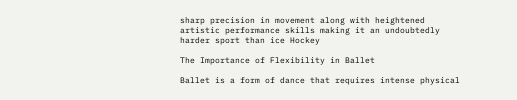sharp precision in movement along with heightened artistic performance skills making it an undoubtedly harder sport than ice Hockey

The Importance of Flexibility in Ballet

Ballet is a form of dance that requires intense physical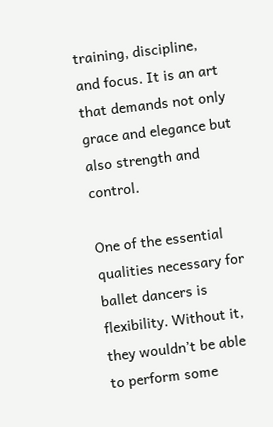training, discipline, and focus. It is an art that demands not only grace and elegance but also strength and control.

One of the essential qualities necessary for ballet dancers is flexibility. Without it, they wouldn’t be able to perform some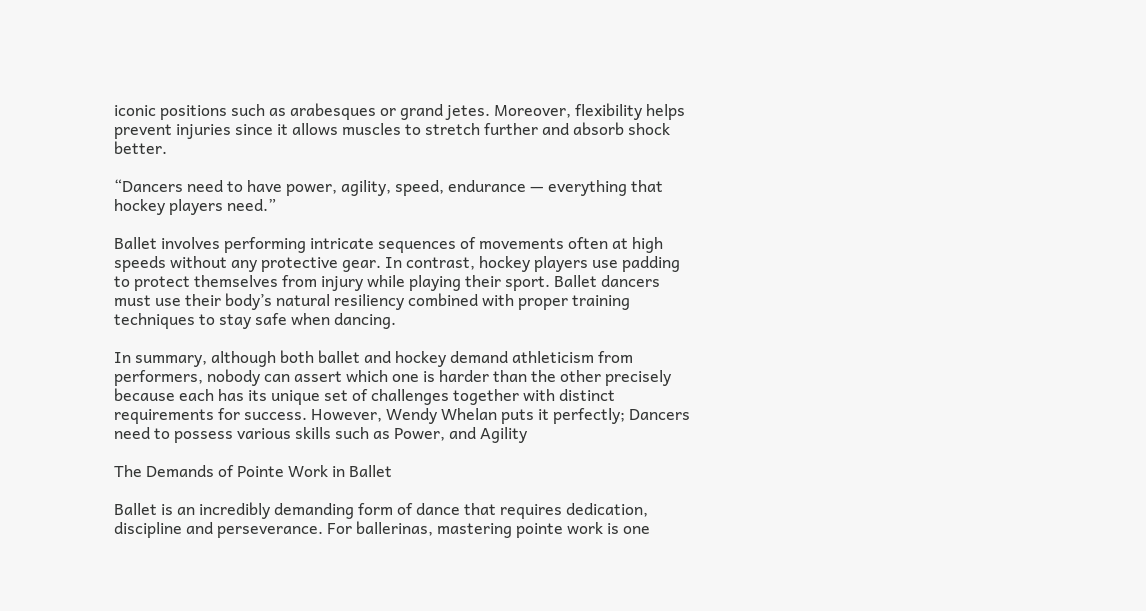iconic positions such as arabesques or grand jetes. Moreover, flexibility helps prevent injuries since it allows muscles to stretch further and absorb shock better.

“Dancers need to have power, agility, speed, endurance — everything that hockey players need.”

Ballet involves performing intricate sequences of movements often at high speeds without any protective gear. In contrast, hockey players use padding to protect themselves from injury while playing their sport. Ballet dancers must use their body’s natural resiliency combined with proper training techniques to stay safe when dancing.

In summary, although both ballet and hockey demand athleticism from performers, nobody can assert which one is harder than the other precisely because each has its unique set of challenges together with distinct requirements for success. However, Wendy Whelan puts it perfectly; Dancers need to possess various skills such as Power, and Agility

The Demands of Pointe Work in Ballet

Ballet is an incredibly demanding form of dance that requires dedication, discipline and perseverance. For ballerinas, mastering pointe work is one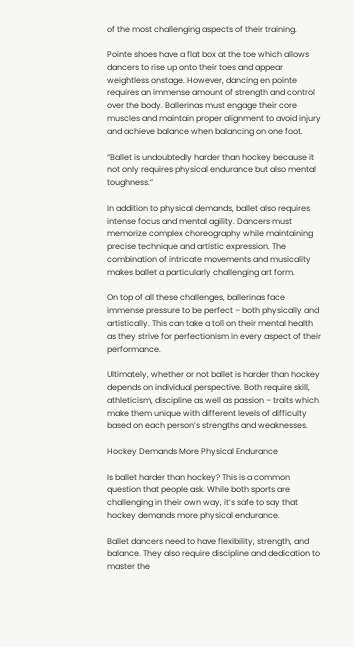of the most challenging aspects of their training.

Pointe shoes have a flat box at the toe which allows dancers to rise up onto their toes and appear weightless onstage. However, dancing en pointe requires an immense amount of strength and control over the body. Ballerinas must engage their core muscles and maintain proper alignment to avoid injury and achieve balance when balancing on one foot.

“Ballet is undoubtedly harder than hockey because it not only requires physical endurance but also mental toughness.”

In addition to physical demands, ballet also requires intense focus and mental agility. Dancers must memorize complex choreography while maintaining precise technique and artistic expression. The combination of intricate movements and musicality makes ballet a particularly challenging art form.

On top of all these challenges, ballerinas face immense pressure to be perfect – both physically and artistically. This can take a toll on their mental health as they strive for perfectionism in every aspect of their performance.

Ultimately, whether or not ballet is harder than hockey depends on individual perspective. Both require skill, athleticism, discipline as well as passion – traits which make them unique with different levels of difficulty based on each person’s strengths and weaknesses.

Hockey Demands More Physical Endurance

Is ballet harder than hockey? This is a common question that people ask. While both sports are challenging in their own way, it’s safe to say that hockey demands more physical endurance.

Ballet dancers need to have flexibility, strength, and balance. They also require discipline and dedication to master the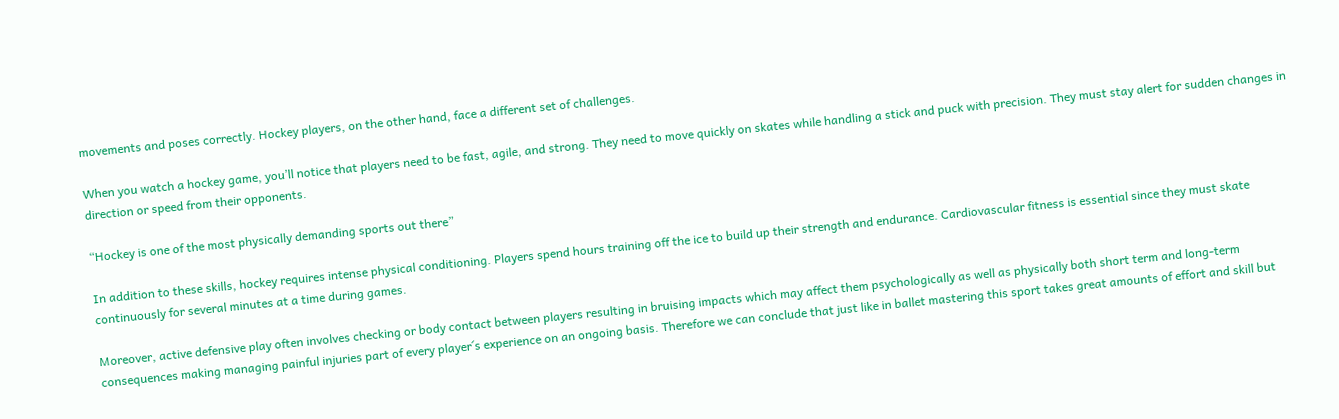movements and poses correctly. Hockey players, on the other hand, face a different set of challenges.

When you watch a hockey game, you’ll notice that players need to be fast, agile, and strong. They need to move quickly on skates while handling a stick and puck with precision. They must stay alert for sudden changes in direction or speed from their opponents.

“Hockey is one of the most physically demanding sports out there”

In addition to these skills, hockey requires intense physical conditioning. Players spend hours training off the ice to build up their strength and endurance. Cardiovascular fitness is essential since they must skate continuously for several minutes at a time during games.

Moreover, active defensive play often involves checking or body contact between players resulting in bruising impacts which may affect them psychologically as well as physically both short term and long-term consequences making managing painful injuries part of every player´s experience on an ongoing basis. Therefore we can conclude that just like in ballet mastering this sport takes great amounts of effort and skill but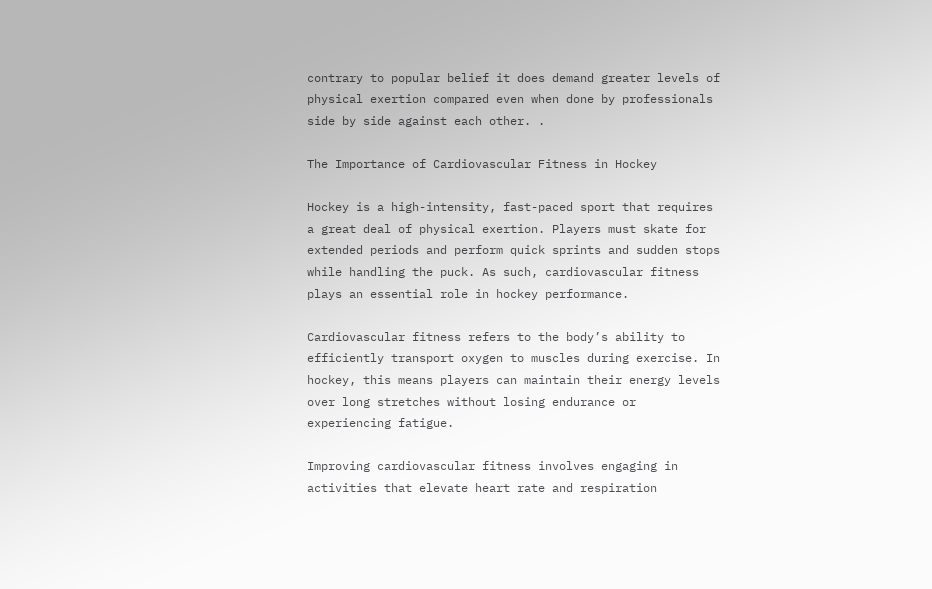contrary to popular belief it does demand greater levels of physical exertion compared even when done by professionals side by side against each other. .

The Importance of Cardiovascular Fitness in Hockey

Hockey is a high-intensity, fast-paced sport that requires a great deal of physical exertion. Players must skate for extended periods and perform quick sprints and sudden stops while handling the puck. As such, cardiovascular fitness plays an essential role in hockey performance.

Cardiovascular fitness refers to the body’s ability to efficiently transport oxygen to muscles during exercise. In hockey, this means players can maintain their energy levels over long stretches without losing endurance or experiencing fatigue.

Improving cardiovascular fitness involves engaging in activities that elevate heart rate and respiration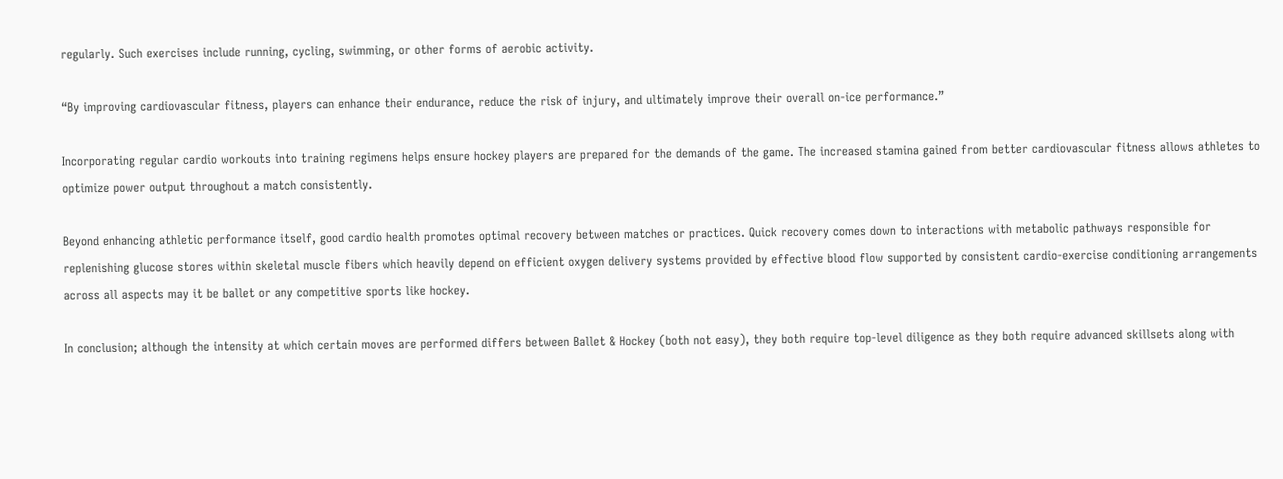regularly. Such exercises include running, cycling, swimming, or other forms of aerobic activity.

“By improving cardiovascular fitness, players can enhance their endurance, reduce the risk of injury, and ultimately improve their overall on-ice performance.”

Incorporating regular cardio workouts into training regimens helps ensure hockey players are prepared for the demands of the game. The increased stamina gained from better cardiovascular fitness allows athletes to optimize power output throughout a match consistently.

Beyond enhancing athletic performance itself, good cardio health promotes optimal recovery between matches or practices. Quick recovery comes down to interactions with metabolic pathways responsible for replenishing glucose stores within skeletal muscle fibers which heavily depend on efficient oxygen delivery systems provided by effective blood flow supported by consistent cardio-exercise conditioning arrangements across all aspects may it be ballet or any competitive sports like hockey.

In conclusion; although the intensity at which certain moves are performed differs between Ballet & Hockey (both not easy), they both require top-level diligence as they both require advanced skillsets along with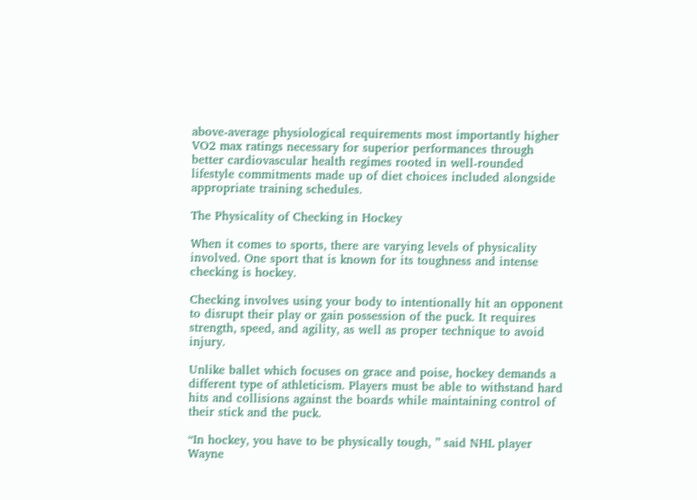above-average physiological requirements most importantly higher VO2 max ratings necessary for superior performances through better cardiovascular health regimes rooted in well-rounded lifestyle commitments made up of diet choices included alongside appropriate training schedules.

The Physicality of Checking in Hockey

When it comes to sports, there are varying levels of physicality involved. One sport that is known for its toughness and intense checking is hockey.

Checking involves using your body to intentionally hit an opponent to disrupt their play or gain possession of the puck. It requires strength, speed, and agility, as well as proper technique to avoid injury.

Unlike ballet which focuses on grace and poise, hockey demands a different type of athleticism. Players must be able to withstand hard hits and collisions against the boards while maintaining control of their stick and the puck.

“In hockey, you have to be physically tough, ” said NHL player Wayne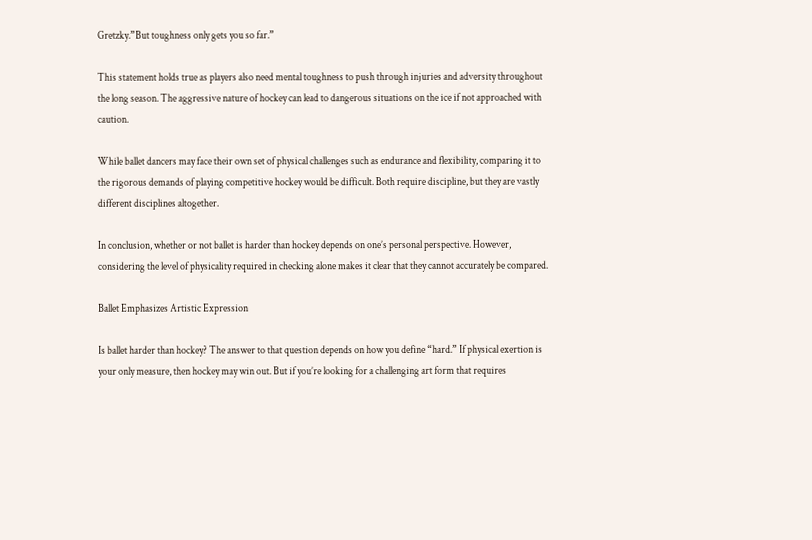Gretzky.”But toughness only gets you so far.”

This statement holds true as players also need mental toughness to push through injuries and adversity throughout the long season. The aggressive nature of hockey can lead to dangerous situations on the ice if not approached with caution.

While ballet dancers may face their own set of physical challenges such as endurance and flexibility, comparing it to the rigorous demands of playing competitive hockey would be difficult. Both require discipline, but they are vastly different disciplines altogether.

In conclusion, whether or not ballet is harder than hockey depends on one’s personal perspective. However, considering the level of physicality required in checking alone makes it clear that they cannot accurately be compared.

Ballet Emphasizes Artistic Expression

Is ballet harder than hockey? The answer to that question depends on how you define “hard.” If physical exertion is your only measure, then hockey may win out. But if you’re looking for a challenging art form that requires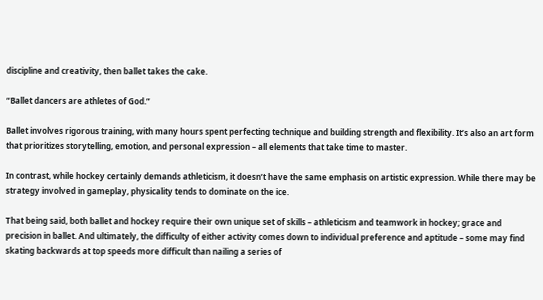discipline and creativity, then ballet takes the cake.

“Ballet dancers are athletes of God.”

Ballet involves rigorous training, with many hours spent perfecting technique and building strength and flexibility. It’s also an art form that prioritizes storytelling, emotion, and personal expression – all elements that take time to master.

In contrast, while hockey certainly demands athleticism, it doesn’t have the same emphasis on artistic expression. While there may be strategy involved in gameplay, physicality tends to dominate on the ice.

That being said, both ballet and hockey require their own unique set of skills – athleticism and teamwork in hockey; grace and precision in ballet. And ultimately, the difficulty of either activity comes down to individual preference and aptitude – some may find skating backwards at top speeds more difficult than nailing a series of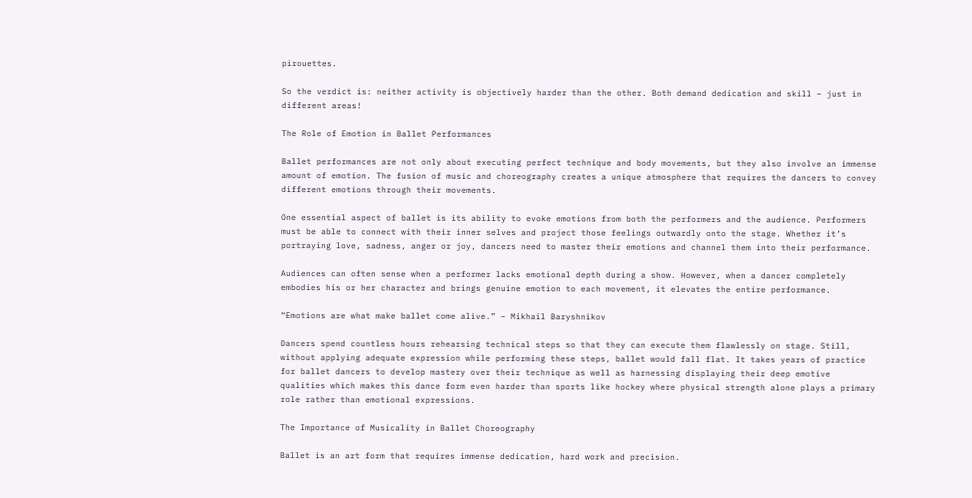pirouettes.

So the verdict is: neither activity is objectively harder than the other. Both demand dedication and skill – just in different areas!

The Role of Emotion in Ballet Performances

Ballet performances are not only about executing perfect technique and body movements, but they also involve an immense amount of emotion. The fusion of music and choreography creates a unique atmosphere that requires the dancers to convey different emotions through their movements.

One essential aspect of ballet is its ability to evoke emotions from both the performers and the audience. Performers must be able to connect with their inner selves and project those feelings outwardly onto the stage. Whether it’s portraying love, sadness, anger or joy, dancers need to master their emotions and channel them into their performance.

Audiences can often sense when a performer lacks emotional depth during a show. However, when a dancer completely embodies his or her character and brings genuine emotion to each movement, it elevates the entire performance.

“Emotions are what make ballet come alive.” – Mikhail Baryshnikov

Dancers spend countless hours rehearsing technical steps so that they can execute them flawlessly on stage. Still, without applying adequate expression while performing these steps, ballet would fall flat. It takes years of practice for ballet dancers to develop mastery over their technique as well as harnessing displaying their deep emotive qualities which makes this dance form even harder than sports like hockey where physical strength alone plays a primary role rather than emotional expressions.

The Importance of Musicality in Ballet Choreography

Ballet is an art form that requires immense dedication, hard work and precision.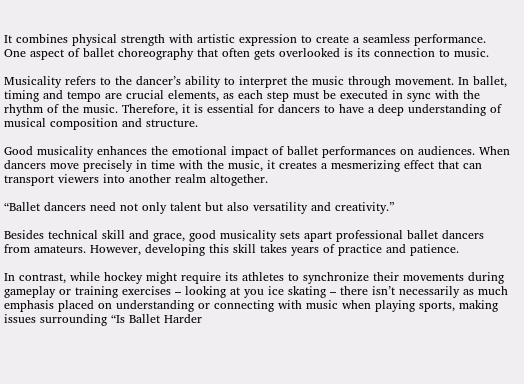It combines physical strength with artistic expression to create a seamless performance. One aspect of ballet choreography that often gets overlooked is its connection to music.

Musicality refers to the dancer’s ability to interpret the music through movement. In ballet, timing and tempo are crucial elements, as each step must be executed in sync with the rhythm of the music. Therefore, it is essential for dancers to have a deep understanding of musical composition and structure.

Good musicality enhances the emotional impact of ballet performances on audiences. When dancers move precisely in time with the music, it creates a mesmerizing effect that can transport viewers into another realm altogether.

“Ballet dancers need not only talent but also versatility and creativity.”

Besides technical skill and grace, good musicality sets apart professional ballet dancers from amateurs. However, developing this skill takes years of practice and patience.

In contrast, while hockey might require its athletes to synchronize their movements during gameplay or training exercises – looking at you ice skating – there isn’t necessarily as much emphasis placed on understanding or connecting with music when playing sports, making issues surrounding “Is Ballet Harder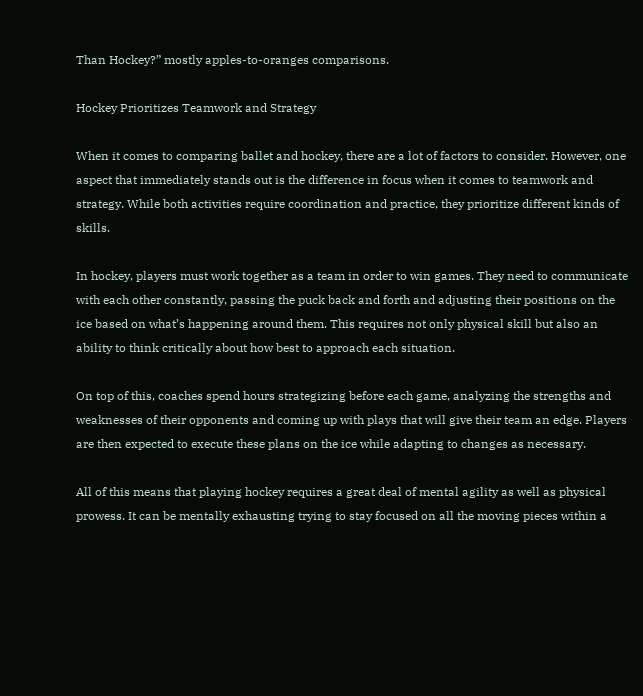Than Hockey?” mostly apples-to-oranges comparisons.

Hockey Prioritizes Teamwork and Strategy

When it comes to comparing ballet and hockey, there are a lot of factors to consider. However, one aspect that immediately stands out is the difference in focus when it comes to teamwork and strategy. While both activities require coordination and practice, they prioritize different kinds of skills.

In hockey, players must work together as a team in order to win games. They need to communicate with each other constantly, passing the puck back and forth and adjusting their positions on the ice based on what’s happening around them. This requires not only physical skill but also an ability to think critically about how best to approach each situation.

On top of this, coaches spend hours strategizing before each game, analyzing the strengths and weaknesses of their opponents and coming up with plays that will give their team an edge. Players are then expected to execute these plans on the ice while adapting to changes as necessary.

All of this means that playing hockey requires a great deal of mental agility as well as physical prowess. It can be mentally exhausting trying to stay focused on all the moving pieces within a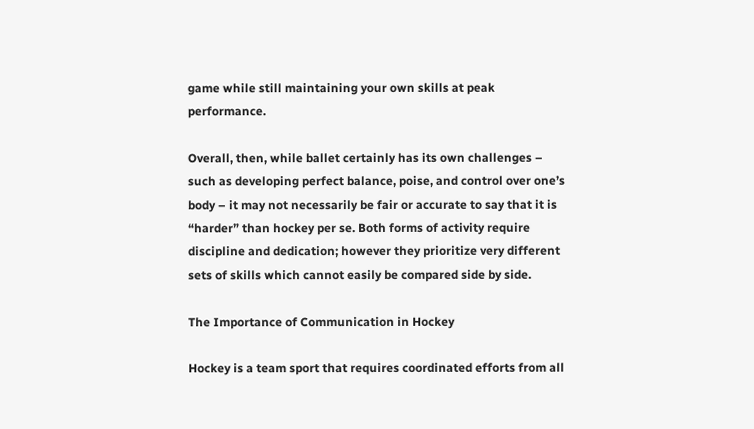game while still maintaining your own skills at peak performance.

Overall, then, while ballet certainly has its own challenges – such as developing perfect balance, poise, and control over one’s body – it may not necessarily be fair or accurate to say that it is “harder” than hockey per se. Both forms of activity require discipline and dedication; however they prioritize very different sets of skills which cannot easily be compared side by side.

The Importance of Communication in Hockey

Hockey is a team sport that requires coordinated efforts from all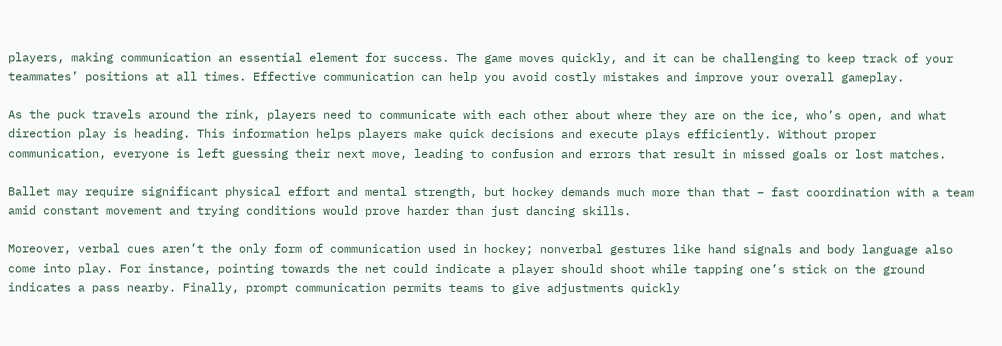players, making communication an essential element for success. The game moves quickly, and it can be challenging to keep track of your teammates’ positions at all times. Effective communication can help you avoid costly mistakes and improve your overall gameplay.

As the puck travels around the rink, players need to communicate with each other about where they are on the ice, who’s open, and what direction play is heading. This information helps players make quick decisions and execute plays efficiently. Without proper communication, everyone is left guessing their next move, leading to confusion and errors that result in missed goals or lost matches.

Ballet may require significant physical effort and mental strength, but hockey demands much more than that – fast coordination with a team amid constant movement and trying conditions would prove harder than just dancing skills.

Moreover, verbal cues aren’t the only form of communication used in hockey; nonverbal gestures like hand signals and body language also come into play. For instance, pointing towards the net could indicate a player should shoot while tapping one’s stick on the ground indicates a pass nearby. Finally, prompt communication permits teams to give adjustments quickly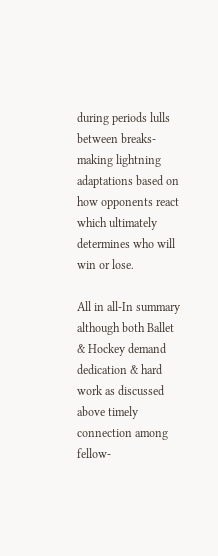during periods lulls between breaks-making lightning adaptations based on how opponents react which ultimately determines who will win or lose.

All in all-In summary although both Ballet & Hockey demand dedication & hard work as discussed above timely connection among fellow-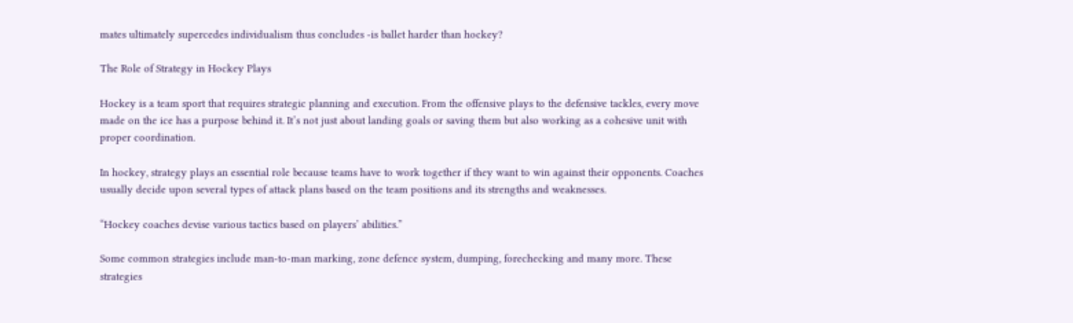mates ultimately supercedes individualism thus concludes -is ballet harder than hockey?

The Role of Strategy in Hockey Plays

Hockey is a team sport that requires strategic planning and execution. From the offensive plays to the defensive tackles, every move made on the ice has a purpose behind it. It’s not just about landing goals or saving them but also working as a cohesive unit with proper coordination.

In hockey, strategy plays an essential role because teams have to work together if they want to win against their opponents. Coaches usually decide upon several types of attack plans based on the team positions and its strengths and weaknesses.

“Hockey coaches devise various tactics based on players’ abilities.”

Some common strategies include man-to-man marking, zone defence system, dumping, forechecking and many more. These strategies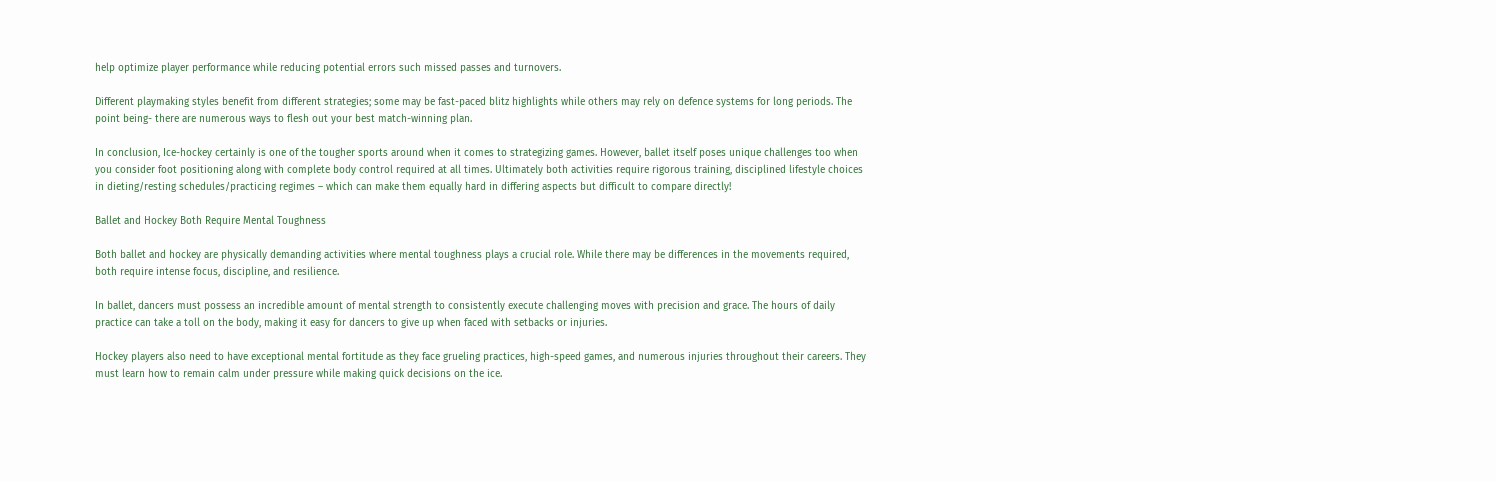help optimize player performance while reducing potential errors such missed passes and turnovers.

Different playmaking styles benefit from different strategies; some may be fast-paced blitz highlights while others may rely on defence systems for long periods. The point being- there are numerous ways to flesh out your best match-winning plan.

In conclusion, Ice-hockey certainly is one of the tougher sports around when it comes to strategizing games. However, ballet itself poses unique challenges too when you consider foot positioning along with complete body control required at all times. Ultimately both activities require rigorous training, disciplined lifestyle choices in dieting/resting schedules/practicing regimes – which can make them equally hard in differing aspects but difficult to compare directly!

Ballet and Hockey Both Require Mental Toughness

Both ballet and hockey are physically demanding activities where mental toughness plays a crucial role. While there may be differences in the movements required, both require intense focus, discipline, and resilience.

In ballet, dancers must possess an incredible amount of mental strength to consistently execute challenging moves with precision and grace. The hours of daily practice can take a toll on the body, making it easy for dancers to give up when faced with setbacks or injuries.

Hockey players also need to have exceptional mental fortitude as they face grueling practices, high-speed games, and numerous injuries throughout their careers. They must learn how to remain calm under pressure while making quick decisions on the ice.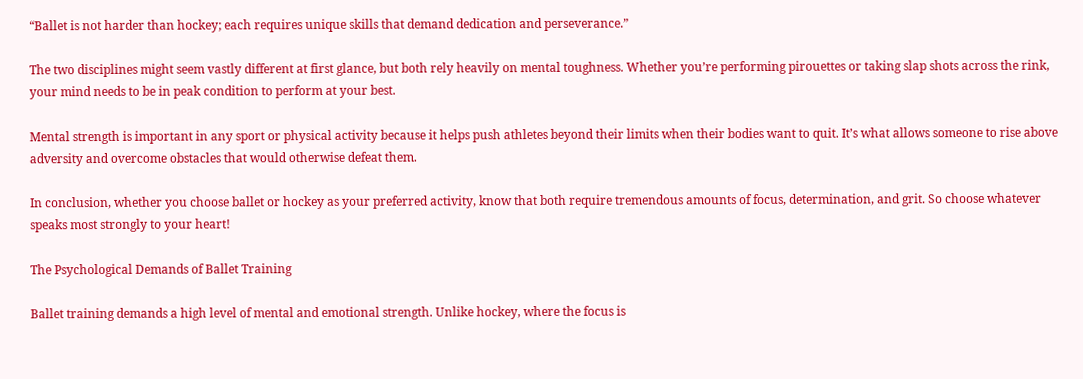“Ballet is not harder than hockey; each requires unique skills that demand dedication and perseverance.”

The two disciplines might seem vastly different at first glance, but both rely heavily on mental toughness. Whether you’re performing pirouettes or taking slap shots across the rink, your mind needs to be in peak condition to perform at your best.

Mental strength is important in any sport or physical activity because it helps push athletes beyond their limits when their bodies want to quit. It’s what allows someone to rise above adversity and overcome obstacles that would otherwise defeat them.

In conclusion, whether you choose ballet or hockey as your preferred activity, know that both require tremendous amounts of focus, determination, and grit. So choose whatever speaks most strongly to your heart!

The Psychological Demands of Ballet Training

Ballet training demands a high level of mental and emotional strength. Unlike hockey, where the focus is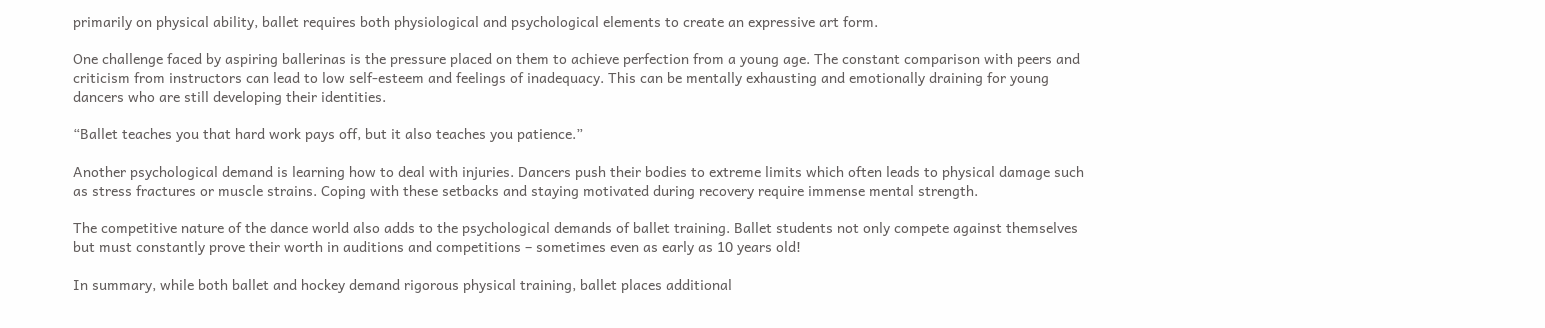primarily on physical ability, ballet requires both physiological and psychological elements to create an expressive art form.

One challenge faced by aspiring ballerinas is the pressure placed on them to achieve perfection from a young age. The constant comparison with peers and criticism from instructors can lead to low self-esteem and feelings of inadequacy. This can be mentally exhausting and emotionally draining for young dancers who are still developing their identities.

“Ballet teaches you that hard work pays off, but it also teaches you patience.”

Another psychological demand is learning how to deal with injuries. Dancers push their bodies to extreme limits which often leads to physical damage such as stress fractures or muscle strains. Coping with these setbacks and staying motivated during recovery require immense mental strength.

The competitive nature of the dance world also adds to the psychological demands of ballet training. Ballet students not only compete against themselves but must constantly prove their worth in auditions and competitions – sometimes even as early as 10 years old!

In summary, while both ballet and hockey demand rigorous physical training, ballet places additional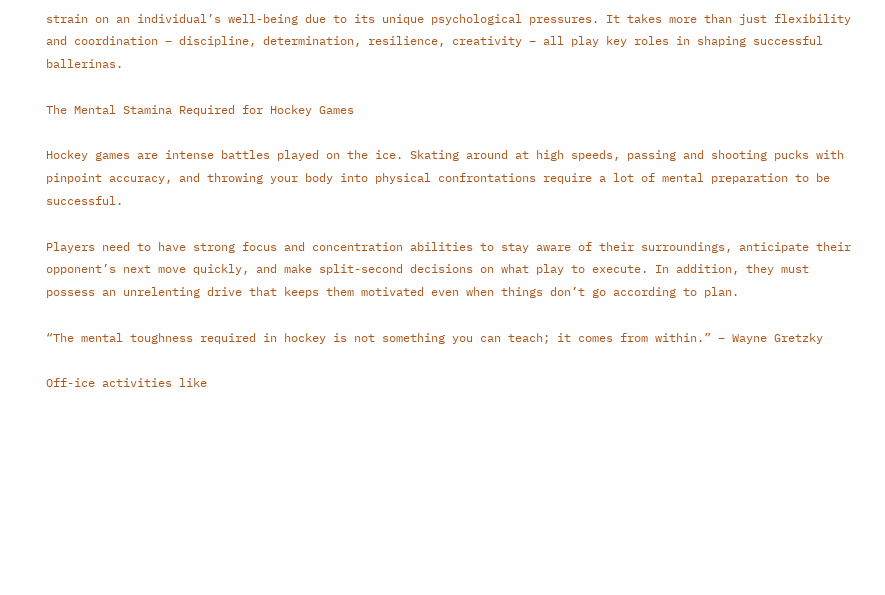strain on an individual’s well-being due to its unique psychological pressures. It takes more than just flexibility and coordination – discipline, determination, resilience, creativity – all play key roles in shaping successful ballerinas.

The Mental Stamina Required for Hockey Games

Hockey games are intense battles played on the ice. Skating around at high speeds, passing and shooting pucks with pinpoint accuracy, and throwing your body into physical confrontations require a lot of mental preparation to be successful.

Players need to have strong focus and concentration abilities to stay aware of their surroundings, anticipate their opponent’s next move quickly, and make split-second decisions on what play to execute. In addition, they must possess an unrelenting drive that keeps them motivated even when things don’t go according to plan.

“The mental toughness required in hockey is not something you can teach; it comes from within.” – Wayne Gretzky

Off-ice activities like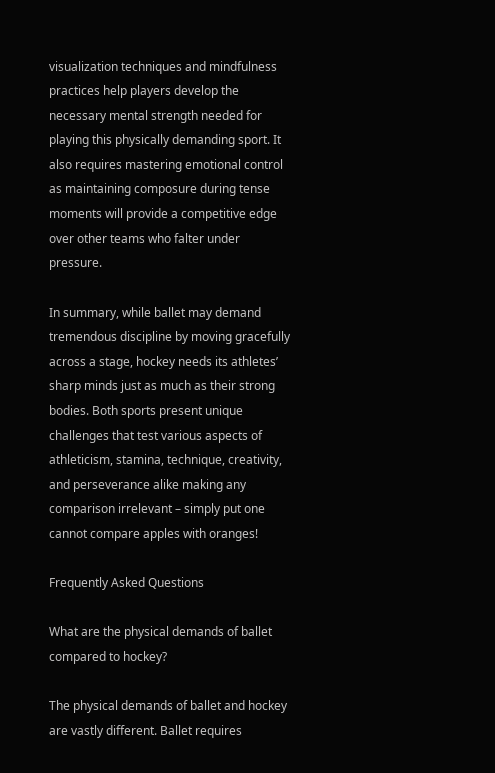visualization techniques and mindfulness practices help players develop the necessary mental strength needed for playing this physically demanding sport. It also requires mastering emotional control as maintaining composure during tense moments will provide a competitive edge over other teams who falter under pressure.

In summary, while ballet may demand tremendous discipline by moving gracefully across a stage, hockey needs its athletes’ sharp minds just as much as their strong bodies. Both sports present unique challenges that test various aspects of athleticism, stamina, technique, creativity, and perseverance alike making any comparison irrelevant – simply put one cannot compare apples with oranges!

Frequently Asked Questions

What are the physical demands of ballet compared to hockey?

The physical demands of ballet and hockey are vastly different. Ballet requires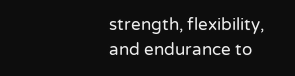strength, flexibility, and endurance to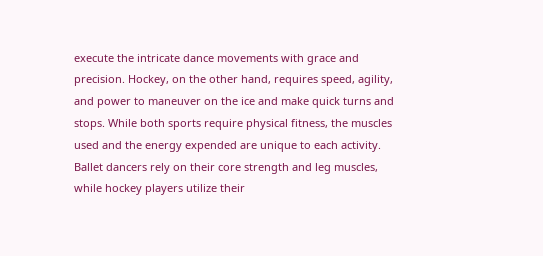execute the intricate dance movements with grace and precision. Hockey, on the other hand, requires speed, agility, and power to maneuver on the ice and make quick turns and stops. While both sports require physical fitness, the muscles used and the energy expended are unique to each activity. Ballet dancers rely on their core strength and leg muscles, while hockey players utilize their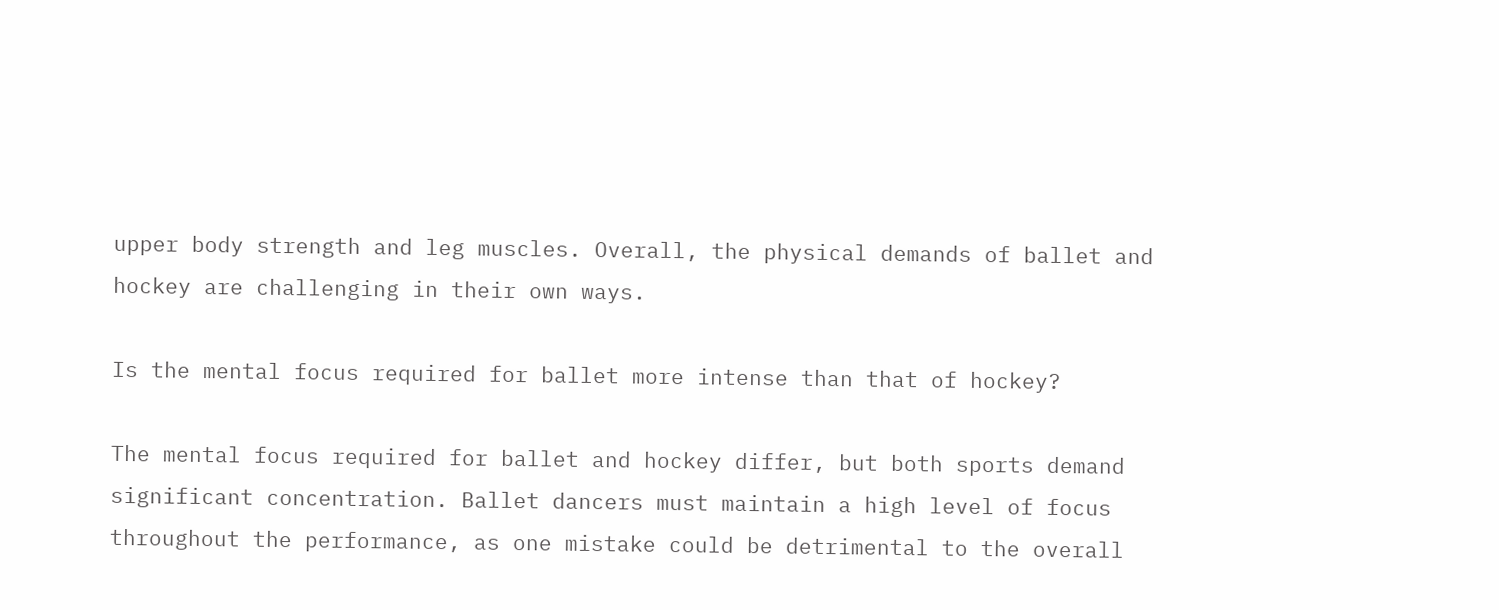upper body strength and leg muscles. Overall, the physical demands of ballet and hockey are challenging in their own ways.

Is the mental focus required for ballet more intense than that of hockey?

The mental focus required for ballet and hockey differ, but both sports demand significant concentration. Ballet dancers must maintain a high level of focus throughout the performance, as one mistake could be detrimental to the overall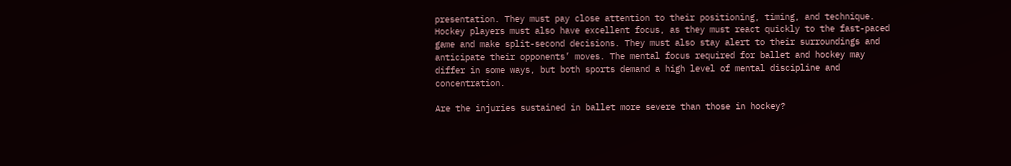presentation. They must pay close attention to their positioning, timing, and technique. Hockey players must also have excellent focus, as they must react quickly to the fast-paced game and make split-second decisions. They must also stay alert to their surroundings and anticipate their opponents’ moves. The mental focus required for ballet and hockey may differ in some ways, but both sports demand a high level of mental discipline and concentration.

Are the injuries sustained in ballet more severe than those in hockey?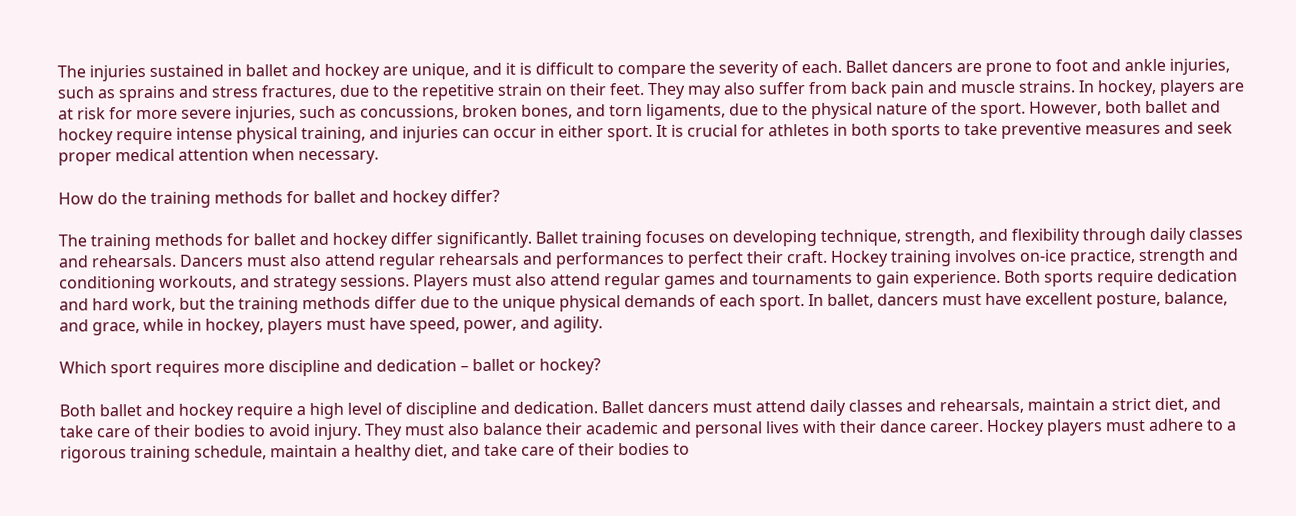The injuries sustained in ballet and hockey are unique, and it is difficult to compare the severity of each. Ballet dancers are prone to foot and ankle injuries, such as sprains and stress fractures, due to the repetitive strain on their feet. They may also suffer from back pain and muscle strains. In hockey, players are at risk for more severe injuries, such as concussions, broken bones, and torn ligaments, due to the physical nature of the sport. However, both ballet and hockey require intense physical training, and injuries can occur in either sport. It is crucial for athletes in both sports to take preventive measures and seek proper medical attention when necessary.

How do the training methods for ballet and hockey differ?

The training methods for ballet and hockey differ significantly. Ballet training focuses on developing technique, strength, and flexibility through daily classes and rehearsals. Dancers must also attend regular rehearsals and performances to perfect their craft. Hockey training involves on-ice practice, strength and conditioning workouts, and strategy sessions. Players must also attend regular games and tournaments to gain experience. Both sports require dedication and hard work, but the training methods differ due to the unique physical demands of each sport. In ballet, dancers must have excellent posture, balance, and grace, while in hockey, players must have speed, power, and agility.

Which sport requires more discipline and dedication – ballet or hockey?

Both ballet and hockey require a high level of discipline and dedication. Ballet dancers must attend daily classes and rehearsals, maintain a strict diet, and take care of their bodies to avoid injury. They must also balance their academic and personal lives with their dance career. Hockey players must adhere to a rigorous training schedule, maintain a healthy diet, and take care of their bodies to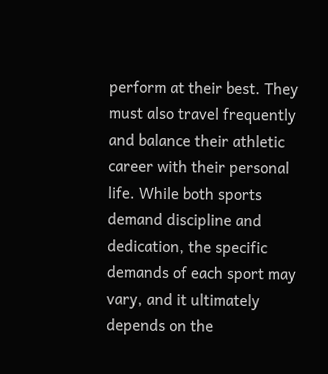perform at their best. They must also travel frequently and balance their athletic career with their personal life. While both sports demand discipline and dedication, the specific demands of each sport may vary, and it ultimately depends on the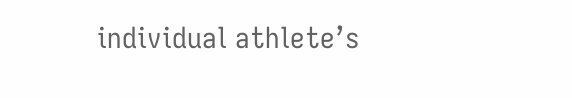individual athlete’s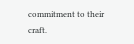commitment to their craft.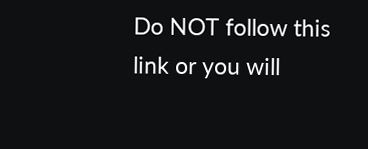Do NOT follow this link or you will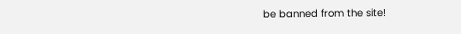be banned from the site!